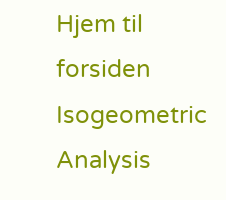Hjem til forsiden                                                                        Isogeometric Analysis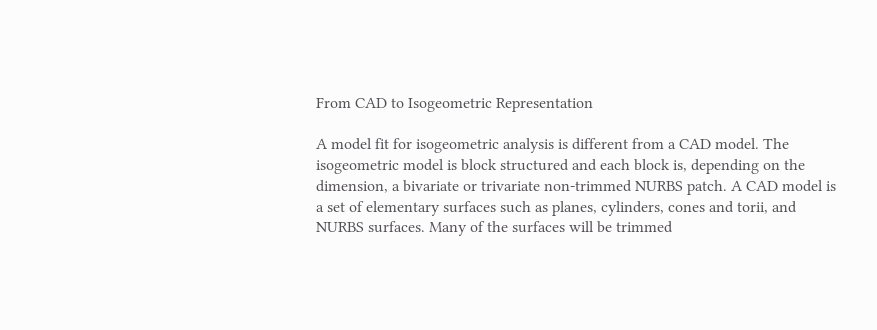From CAD to Isogeometric Representation

A model fit for isogeometric analysis is different from a CAD model. The isogeometric model is block structured and each block is, depending on the dimension, a bivariate or trivariate non-trimmed NURBS patch. A CAD model is a set of elementary surfaces such as planes, cylinders, cones and torii, and NURBS surfaces. Many of the surfaces will be trimmed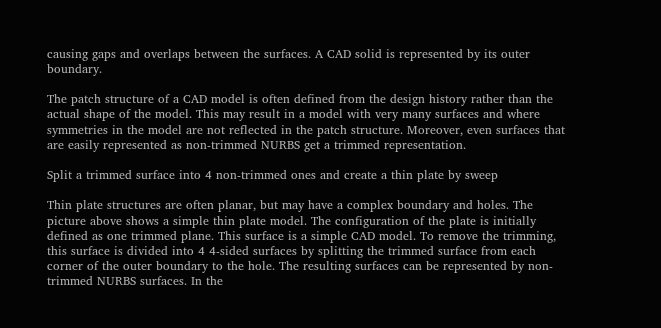causing gaps and overlaps between the surfaces. A CAD solid is represented by its outer boundary.

The patch structure of a CAD model is often defined from the design history rather than the actual shape of the model. This may result in a model with very many surfaces and where symmetries in the model are not reflected in the patch structure. Moreover, even surfaces that are easily represented as non-trimmed NURBS get a trimmed representation.

Split a trimmed surface into 4 non-trimmed ones and create a thin plate by sweep

Thin plate structures are often planar, but may have a complex boundary and holes. The picture above shows a simple thin plate model. The configuration of the plate is initially defined as one trimmed plane. This surface is a simple CAD model. To remove the trimming, this surface is divided into 4 4-sided surfaces by splitting the trimmed surface from each corner of the outer boundary to the hole. The resulting surfaces can be represented by non-trimmed NURBS surfaces. In the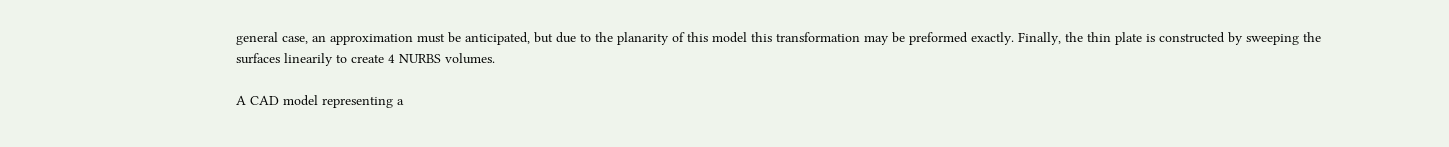general case, an approximation must be anticipated, but due to the planarity of this model this transformation may be preformed exactly. Finally, the thin plate is constructed by sweeping the surfaces linearily to create 4 NURBS volumes.

A CAD model representing a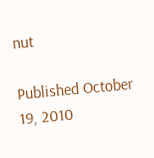nut

Published October 19, 2010